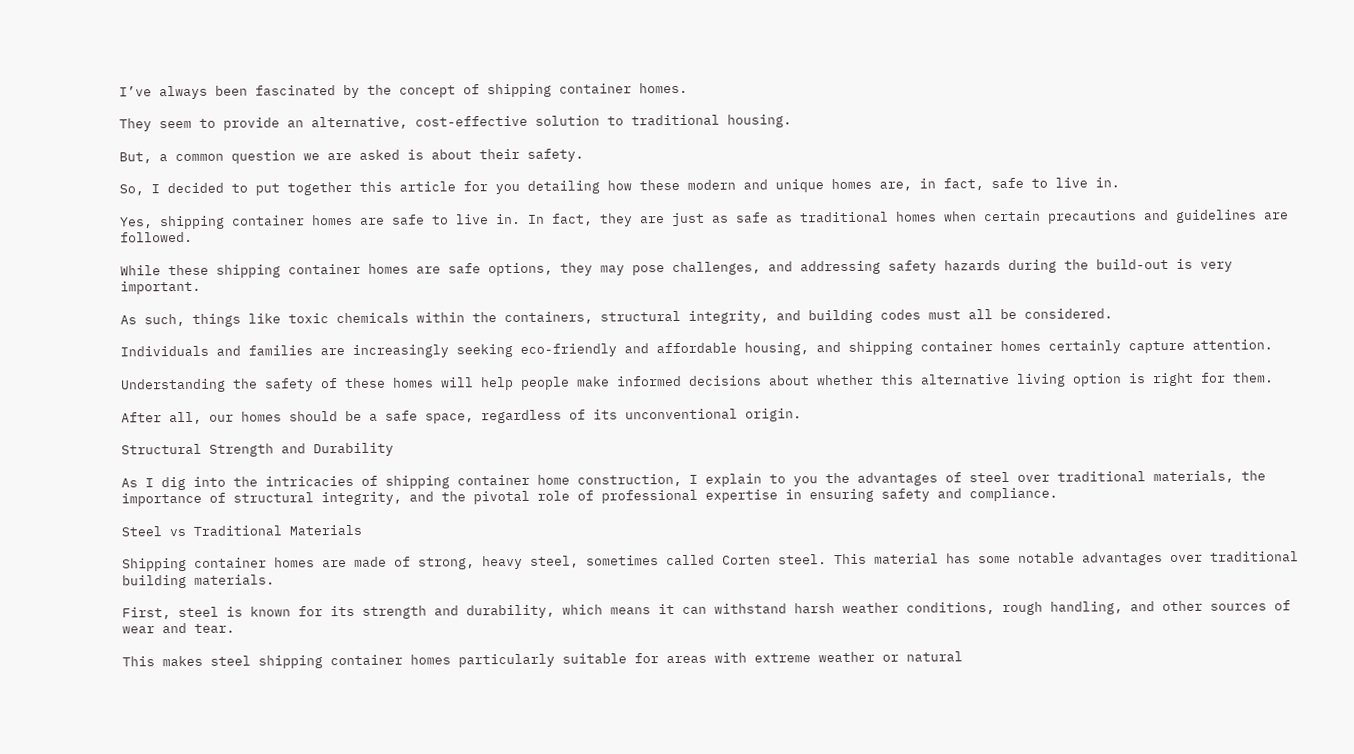I’ve always been fascinated by the concept of shipping container homes.

They seem to provide an alternative, cost-effective solution to traditional housing.

But, a common question we are asked is about their safety.

So, I decided to put together this article for you detailing how these modern and unique homes are, in fact, safe to live in.

Yes, shipping container homes are safe to live in. In fact, they are just as safe as traditional homes when certain precautions and guidelines are followed.

While these shipping container homes are safe options, they may pose challenges, and addressing safety hazards during the build-out is very important.

As such, things like toxic chemicals within the containers, structural integrity, and building codes must all be considered.

Individuals and families are increasingly seeking eco-friendly and affordable housing, and shipping container homes certainly capture attention.

Understanding the safety of these homes will help people make informed decisions about whether this alternative living option is right for them.

After all, our homes should be a safe space, regardless of its unconventional origin.

Structural Strength and Durability

As I dig into the intricacies of shipping container home construction, I explain to you the advantages of steel over traditional materials, the importance of structural integrity, and the pivotal role of professional expertise in ensuring safety and compliance.

Steel vs Traditional Materials

Shipping container homes are made of strong, heavy steel, sometimes called Corten steel. This material has some notable advantages over traditional building materials.

First, steel is known for its strength and durability, which means it can withstand harsh weather conditions, rough handling, and other sources of wear and tear.

This makes steel shipping container homes particularly suitable for areas with extreme weather or natural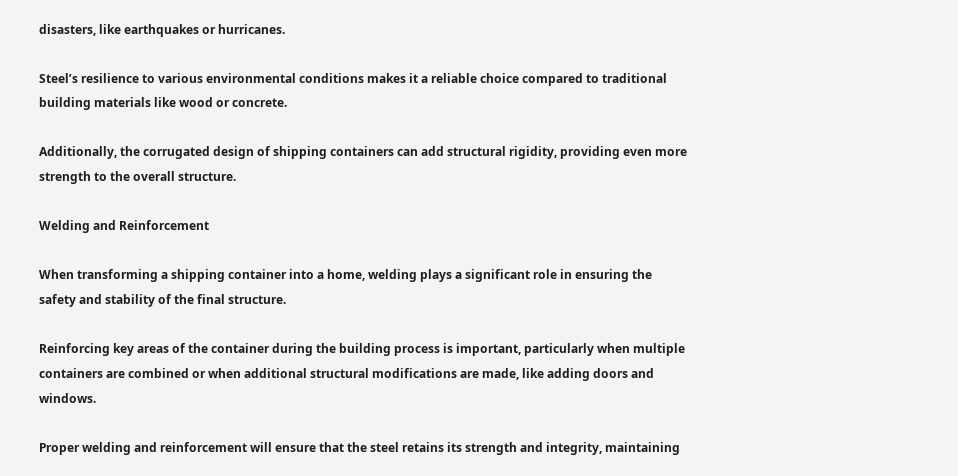disasters, like earthquakes or hurricanes.

Steel’s resilience to various environmental conditions makes it a reliable choice compared to traditional building materials like wood or concrete.

Additionally, the corrugated design of shipping containers can add structural rigidity, providing even more strength to the overall structure.

Welding and Reinforcement

When transforming a shipping container into a home, welding plays a significant role in ensuring the safety and stability of the final structure.

Reinforcing key areas of the container during the building process is important, particularly when multiple containers are combined or when additional structural modifications are made, like adding doors and windows.

Proper welding and reinforcement will ensure that the steel retains its strength and integrity, maintaining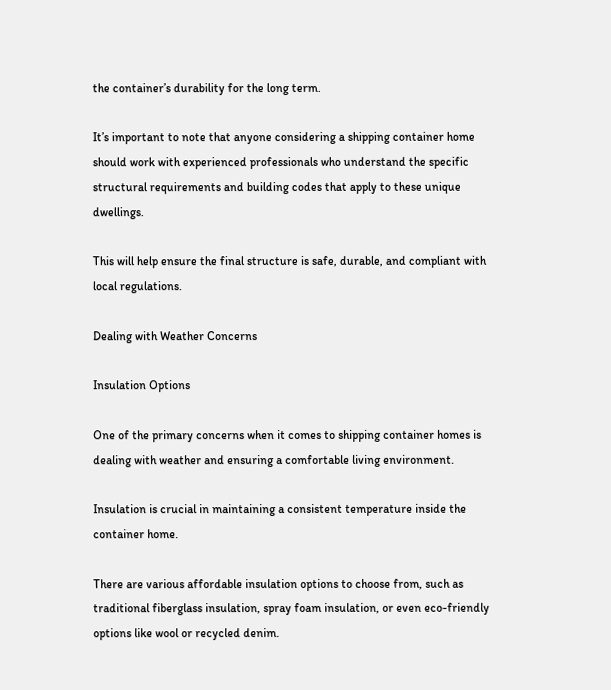the container’s durability for the long term.

It’s important to note that anyone considering a shipping container home should work with experienced professionals who understand the specific structural requirements and building codes that apply to these unique dwellings.

This will help ensure the final structure is safe, durable, and compliant with local regulations.

Dealing with Weather Concerns

Insulation Options

One of the primary concerns when it comes to shipping container homes is dealing with weather and ensuring a comfortable living environment.

Insulation is crucial in maintaining a consistent temperature inside the container home.

There are various affordable insulation options to choose from, such as traditional fiberglass insulation, spray foam insulation, or even eco-friendly options like wool or recycled denim.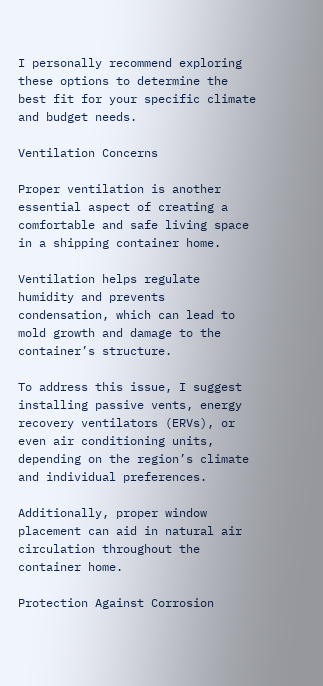I personally recommend exploring these options to determine the best fit for your specific climate and budget needs.

Ventilation Concerns

Proper ventilation is another essential aspect of creating a comfortable and safe living space in a shipping container home.

Ventilation helps regulate humidity and prevents condensation, which can lead to mold growth and damage to the container’s structure.

To address this issue, I suggest installing passive vents, energy recovery ventilators (ERVs), or even air conditioning units, depending on the region’s climate and individual preferences.

Additionally, proper window placement can aid in natural air circulation throughout the container home.

Protection Against Corrosion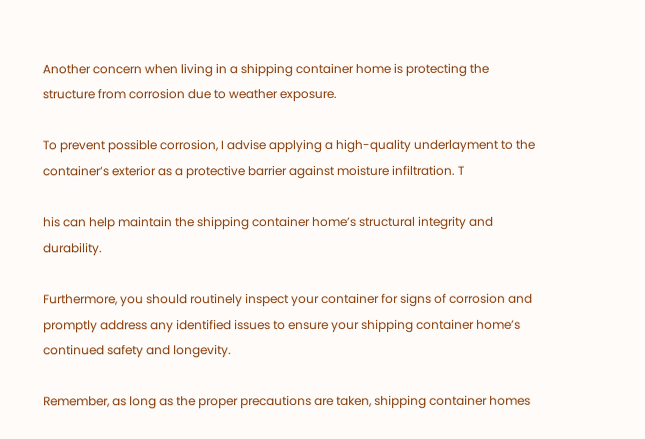Another concern when living in a shipping container home is protecting the structure from corrosion due to weather exposure.

To prevent possible corrosion, I advise applying a high-quality underlayment to the container’s exterior as a protective barrier against moisture infiltration. T

his can help maintain the shipping container home’s structural integrity and durability.

Furthermore, you should routinely inspect your container for signs of corrosion and promptly address any identified issues to ensure your shipping container home’s continued safety and longevity.

Remember, as long as the proper precautions are taken, shipping container homes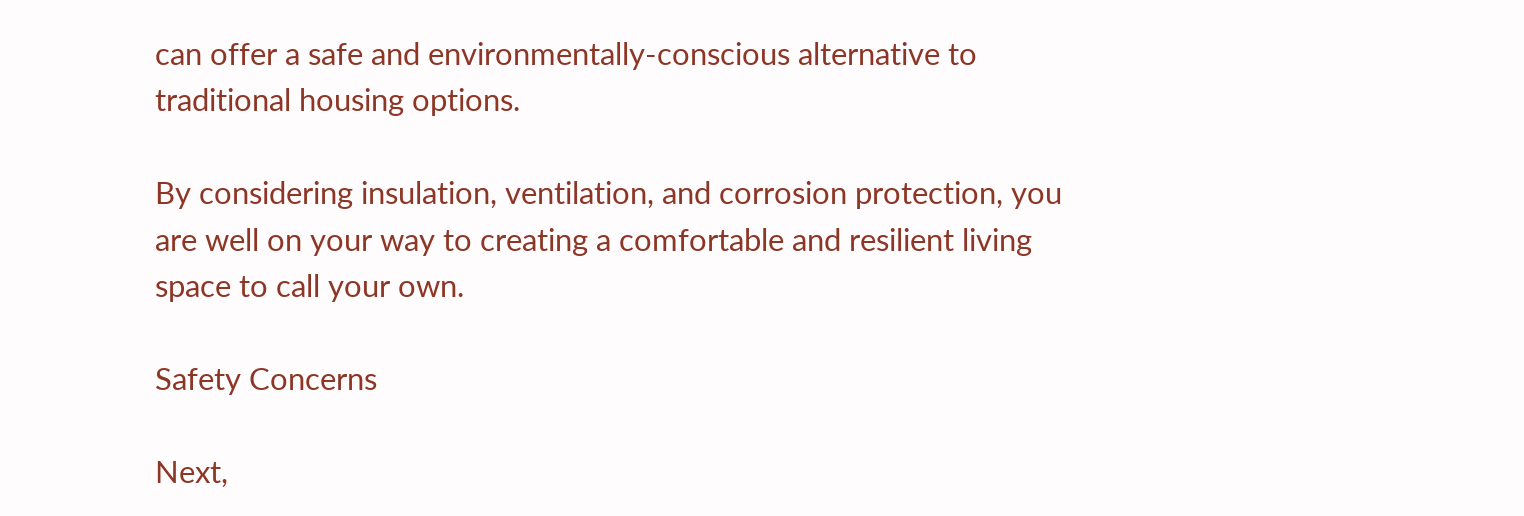can offer a safe and environmentally-conscious alternative to traditional housing options.

By considering insulation, ventilation, and corrosion protection, you are well on your way to creating a comfortable and resilient living space to call your own.

Safety Concerns

Next,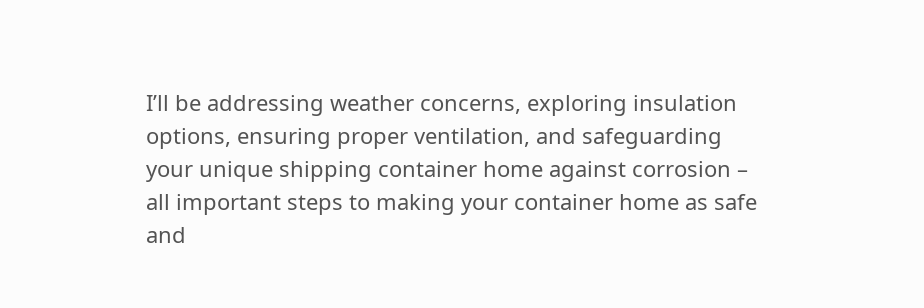I’ll be addressing weather concerns, exploring insulation options, ensuring proper ventilation, and safeguarding your unique shipping container home against corrosion – all important steps to making your container home as safe and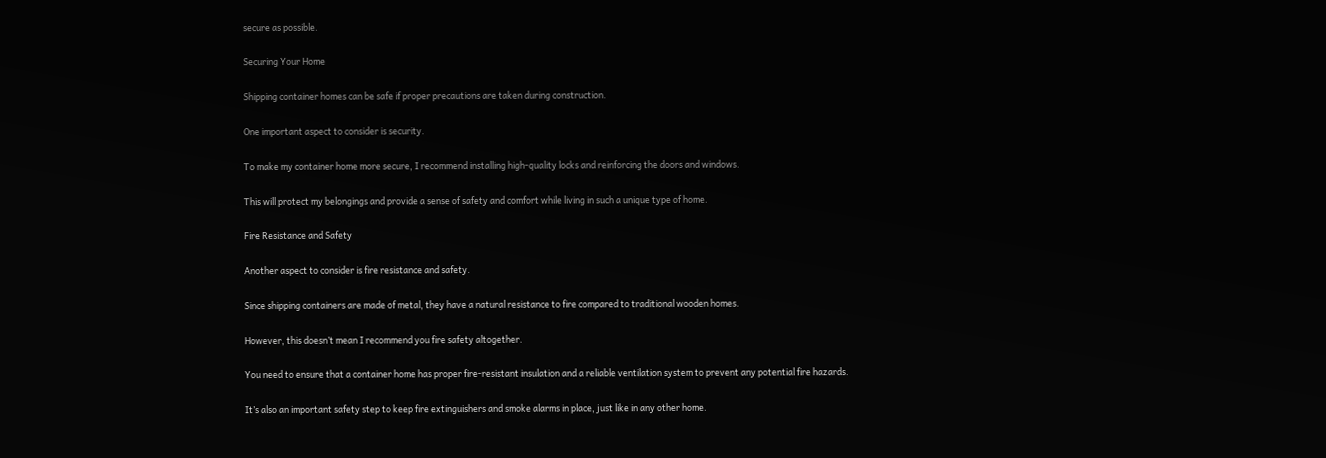secure as possible.

Securing Your Home

Shipping container homes can be safe if proper precautions are taken during construction.

One important aspect to consider is security.

To make my container home more secure, I recommend installing high-quality locks and reinforcing the doors and windows.

This will protect my belongings and provide a sense of safety and comfort while living in such a unique type of home.

Fire Resistance and Safety

Another aspect to consider is fire resistance and safety.

Since shipping containers are made of metal, they have a natural resistance to fire compared to traditional wooden homes.

However, this doesn’t mean I recommend you fire safety altogether.

You need to ensure that a container home has proper fire-resistant insulation and a reliable ventilation system to prevent any potential fire hazards.

It’s also an important safety step to keep fire extinguishers and smoke alarms in place, just like in any other home.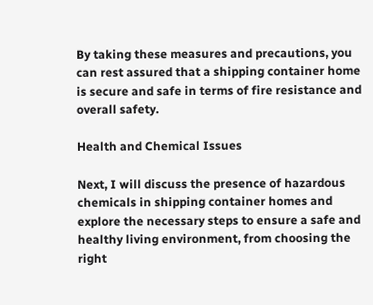By taking these measures and precautions, you can rest assured that a shipping container home is secure and safe in terms of fire resistance and overall safety.

Health and Chemical Issues

Next, I will discuss the presence of hazardous chemicals in shipping container homes and explore the necessary steps to ensure a safe and healthy living environment, from choosing the right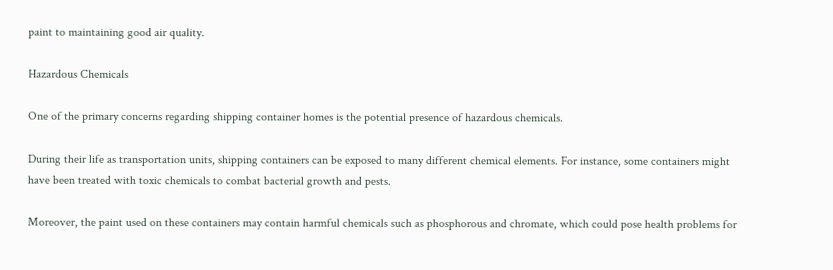paint to maintaining good air quality.

Hazardous Chemicals

One of the primary concerns regarding shipping container homes is the potential presence of hazardous chemicals.

During their life as transportation units, shipping containers can be exposed to many different chemical elements. For instance, some containers might have been treated with toxic chemicals to combat bacterial growth and pests.

Moreover, the paint used on these containers may contain harmful chemicals such as phosphorous and chromate, which could pose health problems for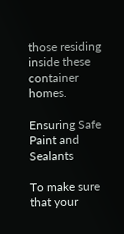those residing inside these container homes.

Ensuring Safe Paint and Sealants

To make sure that your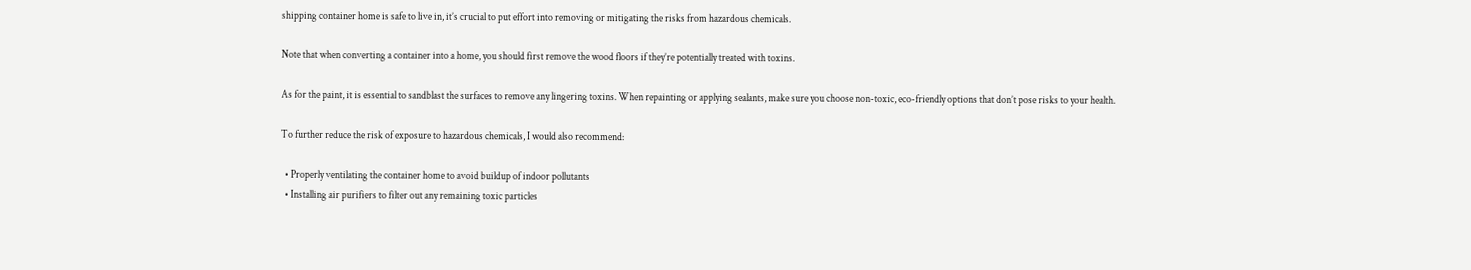shipping container home is safe to live in, it’s crucial to put effort into removing or mitigating the risks from hazardous chemicals.

Note that when converting a container into a home, you should first remove the wood floors if they’re potentially treated with toxins.

As for the paint, it is essential to sandblast the surfaces to remove any lingering toxins. When repainting or applying sealants, make sure you choose non-toxic, eco-friendly options that don’t pose risks to your health.

To further reduce the risk of exposure to hazardous chemicals, I would also recommend:

  • Properly ventilating the container home to avoid buildup of indoor pollutants
  • Installing air purifiers to filter out any remaining toxic particles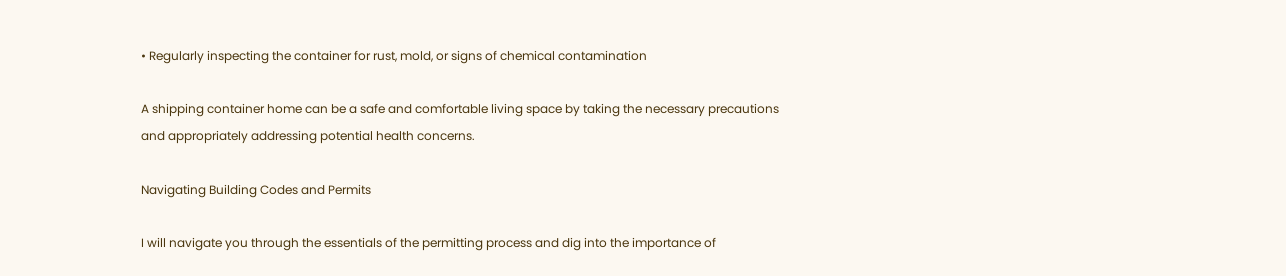• Regularly inspecting the container for rust, mold, or signs of chemical contamination

A shipping container home can be a safe and comfortable living space by taking the necessary precautions and appropriately addressing potential health concerns.

Navigating Building Codes and Permits

I will navigate you through the essentials of the permitting process and dig into the importance of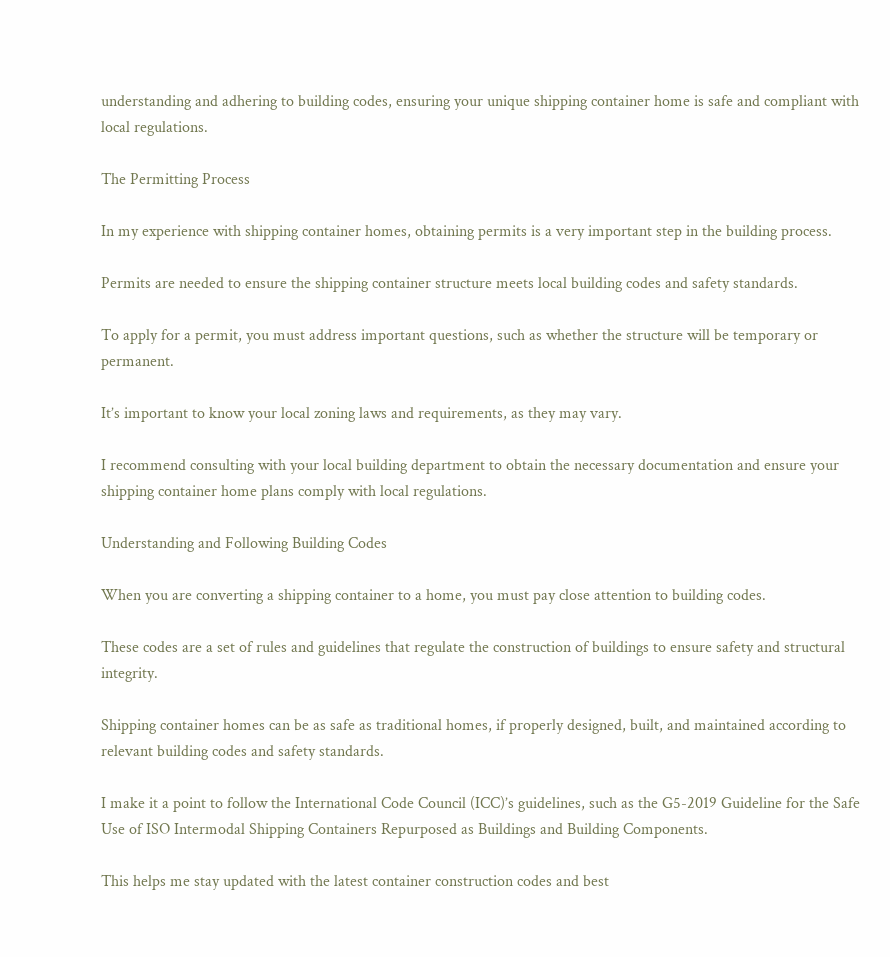understanding and adhering to building codes, ensuring your unique shipping container home is safe and compliant with local regulations.

The Permitting Process

In my experience with shipping container homes, obtaining permits is a very important step in the building process.

Permits are needed to ensure the shipping container structure meets local building codes and safety standards.

To apply for a permit, you must address important questions, such as whether the structure will be temporary or permanent.

It’s important to know your local zoning laws and requirements, as they may vary.

I recommend consulting with your local building department to obtain the necessary documentation and ensure your shipping container home plans comply with local regulations.

Understanding and Following Building Codes

When you are converting a shipping container to a home, you must pay close attention to building codes.

These codes are a set of rules and guidelines that regulate the construction of buildings to ensure safety and structural integrity.

Shipping container homes can be as safe as traditional homes, if properly designed, built, and maintained according to relevant building codes and safety standards.

I make it a point to follow the International Code Council (ICC)’s guidelines, such as the G5-2019 Guideline for the Safe Use of ISO Intermodal Shipping Containers Repurposed as Buildings and Building Components.

This helps me stay updated with the latest container construction codes and best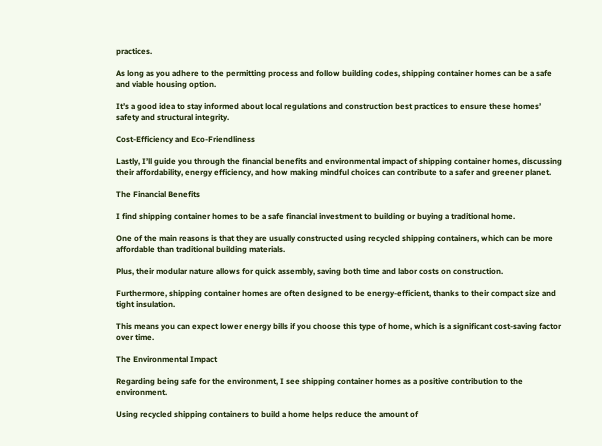practices.

As long as you adhere to the permitting process and follow building codes, shipping container homes can be a safe and viable housing option.

It’s a good idea to stay informed about local regulations and construction best practices to ensure these homes’ safety and structural integrity.

Cost-Efficiency and Eco-Friendliness

Lastly, I’ll guide you through the financial benefits and environmental impact of shipping container homes, discussing their affordability, energy efficiency, and how making mindful choices can contribute to a safer and greener planet.

The Financial Benefits

I find shipping container homes to be a safe financial investment to building or buying a traditional home.

One of the main reasons is that they are usually constructed using recycled shipping containers, which can be more affordable than traditional building materials.

Plus, their modular nature allows for quick assembly, saving both time and labor costs on construction.

Furthermore, shipping container homes are often designed to be energy-efficient, thanks to their compact size and tight insulation.

This means you can expect lower energy bills if you choose this type of home, which is a significant cost-saving factor over time.

The Environmental Impact

Regarding being safe for the environment, I see shipping container homes as a positive contribution to the environment.

Using recycled shipping containers to build a home helps reduce the amount of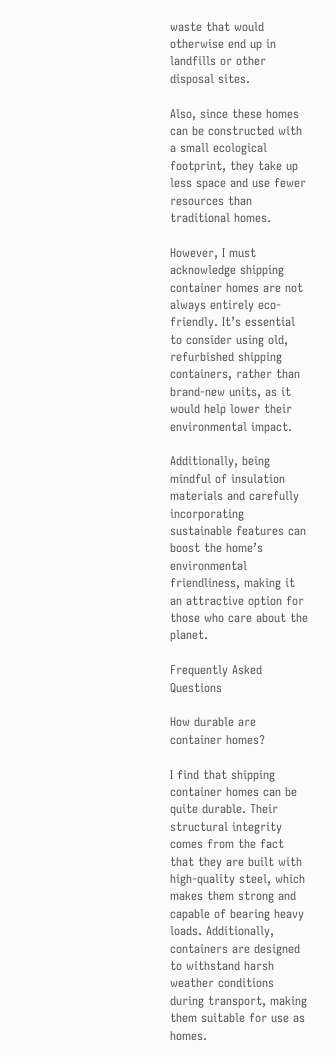waste that would otherwise end up in landfills or other disposal sites.

Also, since these homes can be constructed with a small ecological footprint, they take up less space and use fewer resources than traditional homes.

However, I must acknowledge shipping container homes are not always entirely eco-friendly. It’s essential to consider using old, refurbished shipping containers, rather than brand-new units, as it would help lower their environmental impact.

Additionally, being mindful of insulation materials and carefully incorporating sustainable features can boost the home’s environmental friendliness, making it an attractive option for those who care about the planet.

Frequently Asked Questions

How durable are container homes?

I find that shipping container homes can be quite durable. Their structural integrity comes from the fact that they are built with high-quality steel, which makes them strong and capable of bearing heavy loads. Additionally, containers are designed to withstand harsh weather conditions during transport, making them suitable for use as homes.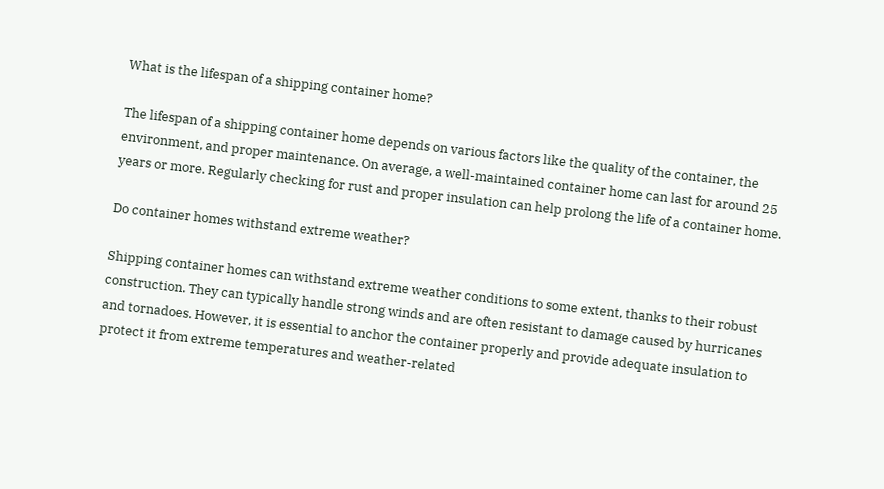What is the lifespan of a shipping container home?

The lifespan of a shipping container home depends on various factors like the quality of the container, the environment, and proper maintenance. On average, a well-maintained container home can last for around 25 years or more. Regularly checking for rust and proper insulation can help prolong the life of a container home.

Do container homes withstand extreme weather?

Shipping container homes can withstand extreme weather conditions to some extent, thanks to their robust construction. They can typically handle strong winds and are often resistant to damage caused by hurricanes and tornadoes. However, it is essential to anchor the container properly and provide adequate insulation to protect it from extreme temperatures and weather-related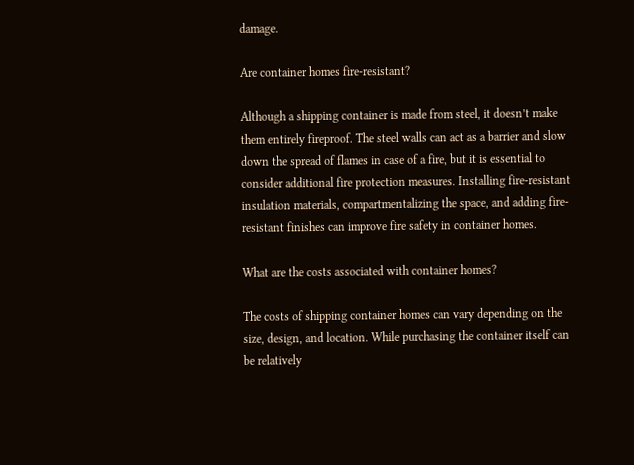damage.

Are container homes fire-resistant?

Although a shipping container is made from steel, it doesn’t make them entirely fireproof. The steel walls can act as a barrier and slow down the spread of flames in case of a fire, but it is essential to consider additional fire protection measures. Installing fire-resistant insulation materials, compartmentalizing the space, and adding fire-resistant finishes can improve fire safety in container homes.

What are the costs associated with container homes?

The costs of shipping container homes can vary depending on the size, design, and location. While purchasing the container itself can be relatively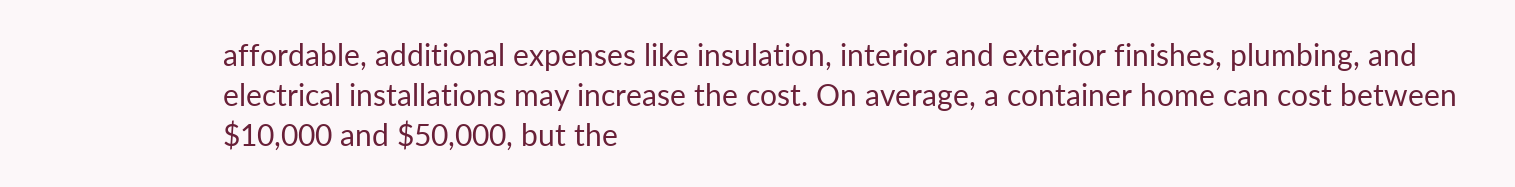affordable, additional expenses like insulation, interior and exterior finishes, plumbing, and electrical installations may increase the cost. On average, a container home can cost between $10,000 and $50,000, but the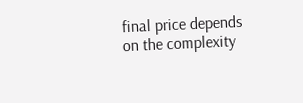final price depends on the complexity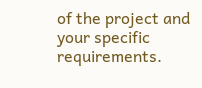of the project and your specific requirements.